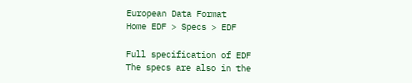European Data Format
Home EDF > Specs > EDF

Full specification of EDF
The specs are also in the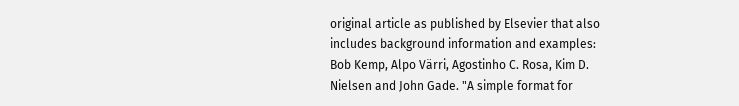original article as published by Elsevier that also includes background information and examples:
Bob Kemp, Alpo Värri, Agostinho C. Rosa, Kim D. Nielsen and John Gade. "A simple format for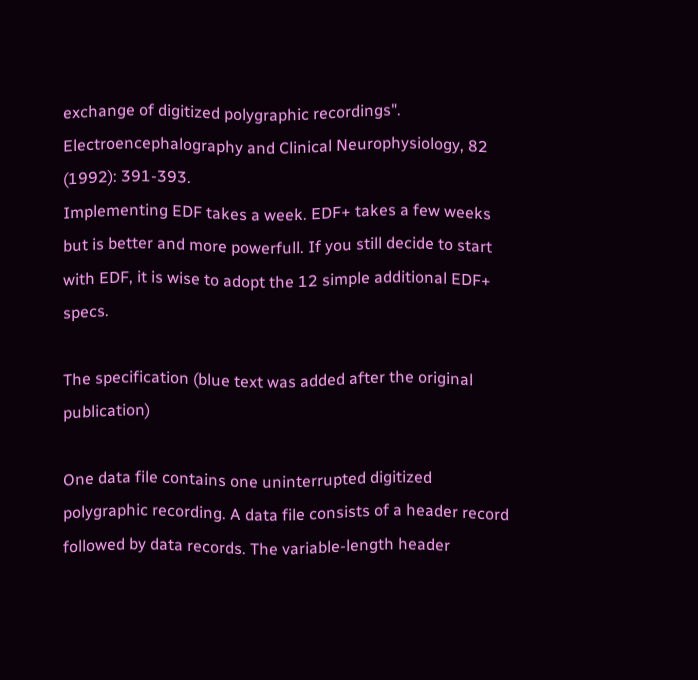exchange of digitized polygraphic recordings". Electroencephalography and Clinical Neurophysiology, 82 (1992): 391-393.
Implementing EDF takes a week. EDF+ takes a few weeks but is better and more powerfull. If you still decide to start with EDF, it is wise to adopt the 12 simple additional EDF+ specs.

The specification (blue text was added after the original publication)

One data file contains one uninterrupted digitized polygraphic recording. A data file consists of a header record followed by data records. The variable-length header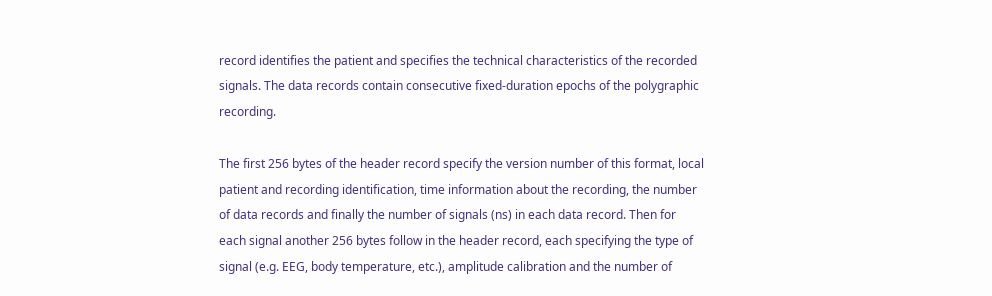record identifies the patient and specifies the technical characteristics of the recorded signals. The data records contain consecutive fixed-duration epochs of the polygraphic recording.

The first 256 bytes of the header record specify the version number of this format, local patient and recording identification, time information about the recording, the number of data records and finally the number of signals (ns) in each data record. Then for each signal another 256 bytes follow in the header record, each specifying the type of signal (e.g. EEG, body temperature, etc.), amplitude calibration and the number of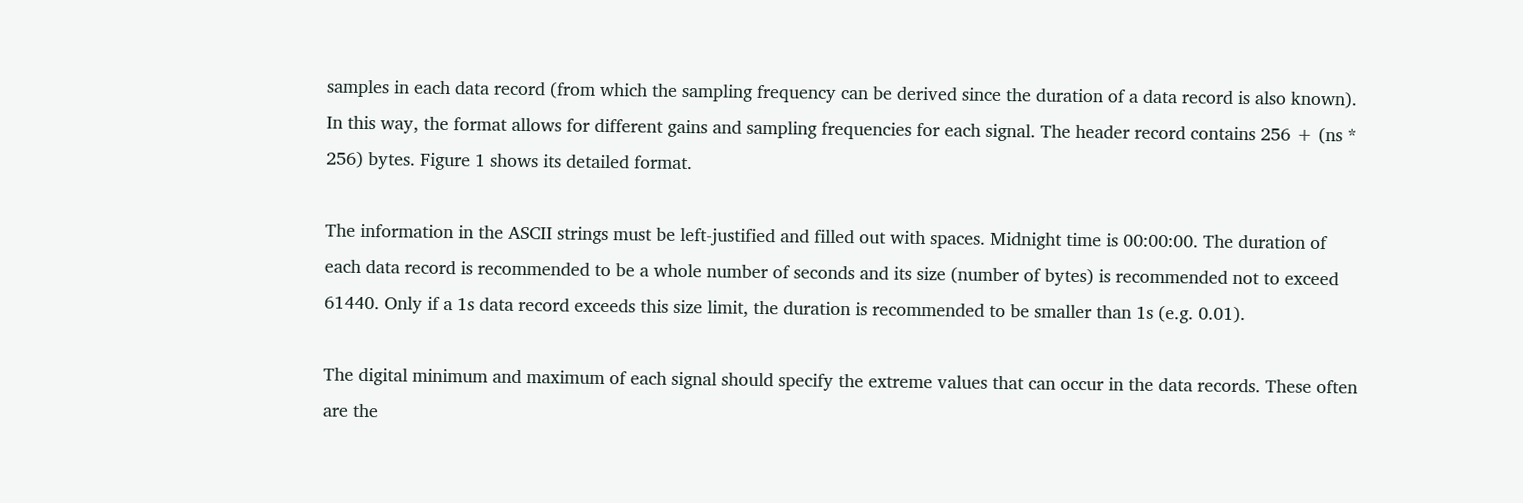samples in each data record (from which the sampling frequency can be derived since the duration of a data record is also known). In this way, the format allows for different gains and sampling frequencies for each signal. The header record contains 256 + (ns * 256) bytes. Figure 1 shows its detailed format.

The information in the ASCII strings must be left-justified and filled out with spaces. Midnight time is 00:00:00. The duration of each data record is recommended to be a whole number of seconds and its size (number of bytes) is recommended not to exceed 61440. Only if a 1s data record exceeds this size limit, the duration is recommended to be smaller than 1s (e.g. 0.01).

The digital minimum and maximum of each signal should specify the extreme values that can occur in the data records. These often are the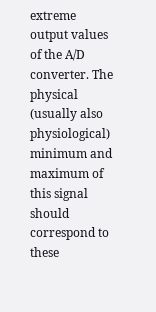extreme output values of the A/D converter. The physical (usually also physiological) minimum and maximum of this signal should correspond to these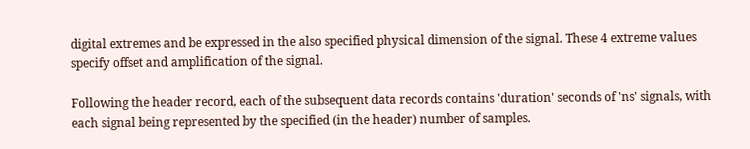digital extremes and be expressed in the also specified physical dimension of the signal. These 4 extreme values specify offset and amplification of the signal.

Following the header record, each of the subsequent data records contains 'duration' seconds of 'ns' signals, with each signal being represented by the specified (in the header) number of samples.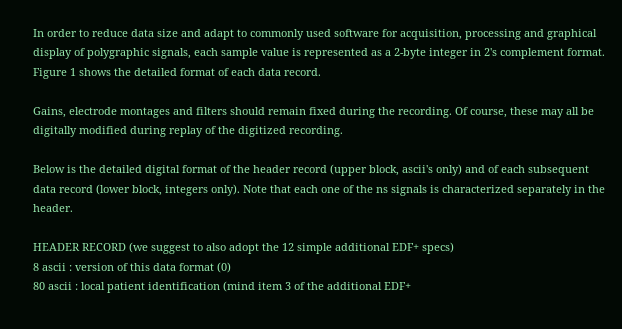In order to reduce data size and adapt to commonly used software for acquisition, processing and graphical display of polygraphic signals, each sample value is represented as a 2-byte integer in 2's complement format. Figure 1 shows the detailed format of each data record.

Gains, electrode montages and filters should remain fixed during the recording. Of course, these may all be digitally modified during replay of the digitized recording.

Below is the detailed digital format of the header record (upper block, ascii's only) and of each subsequent data record (lower block, integers only). Note that each one of the ns signals is characterized separately in the header.

HEADER RECORD (we suggest to also adopt the 12 simple additional EDF+ specs)
8 ascii : version of this data format (0)
80 ascii : local patient identification (mind item 3 of the additional EDF+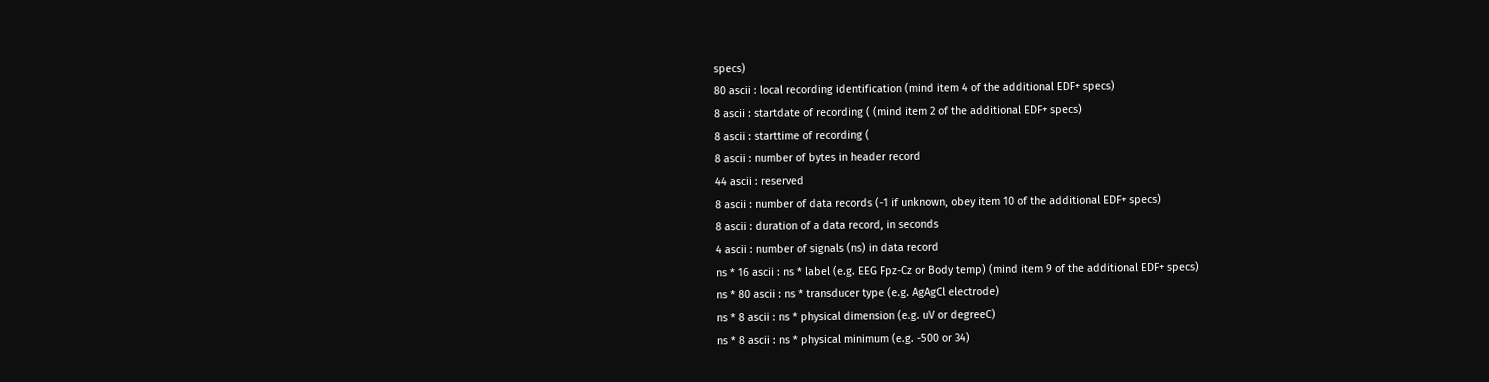specs)
80 ascii : local recording identification (mind item 4 of the additional EDF+ specs)
8 ascii : startdate of recording ( (mind item 2 of the additional EDF+ specs)
8 ascii : starttime of recording (
8 ascii : number of bytes in header record
44 ascii : reserved
8 ascii : number of data records (-1 if unknown, obey item 10 of the additional EDF+ specs)
8 ascii : duration of a data record, in seconds
4 ascii : number of signals (ns) in data record
ns * 16 ascii : ns * label (e.g. EEG Fpz-Cz or Body temp) (mind item 9 of the additional EDF+ specs)
ns * 80 ascii : ns * transducer type (e.g. AgAgCl electrode)
ns * 8 ascii : ns * physical dimension (e.g. uV or degreeC)
ns * 8 ascii : ns * physical minimum (e.g. -500 or 34)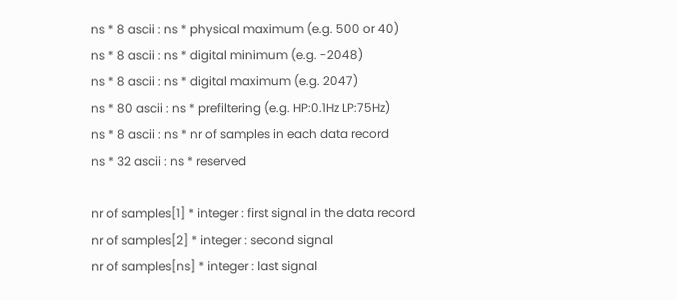ns * 8 ascii : ns * physical maximum (e.g. 500 or 40)
ns * 8 ascii : ns * digital minimum (e.g. -2048)
ns * 8 ascii : ns * digital maximum (e.g. 2047)
ns * 80 ascii : ns * prefiltering (e.g. HP:0.1Hz LP:75Hz)
ns * 8 ascii : ns * nr of samples in each data record
ns * 32 ascii : ns * reserved

nr of samples[1] * integer : first signal in the data record
nr of samples[2] * integer : second signal
nr of samples[ns] * integer : last signal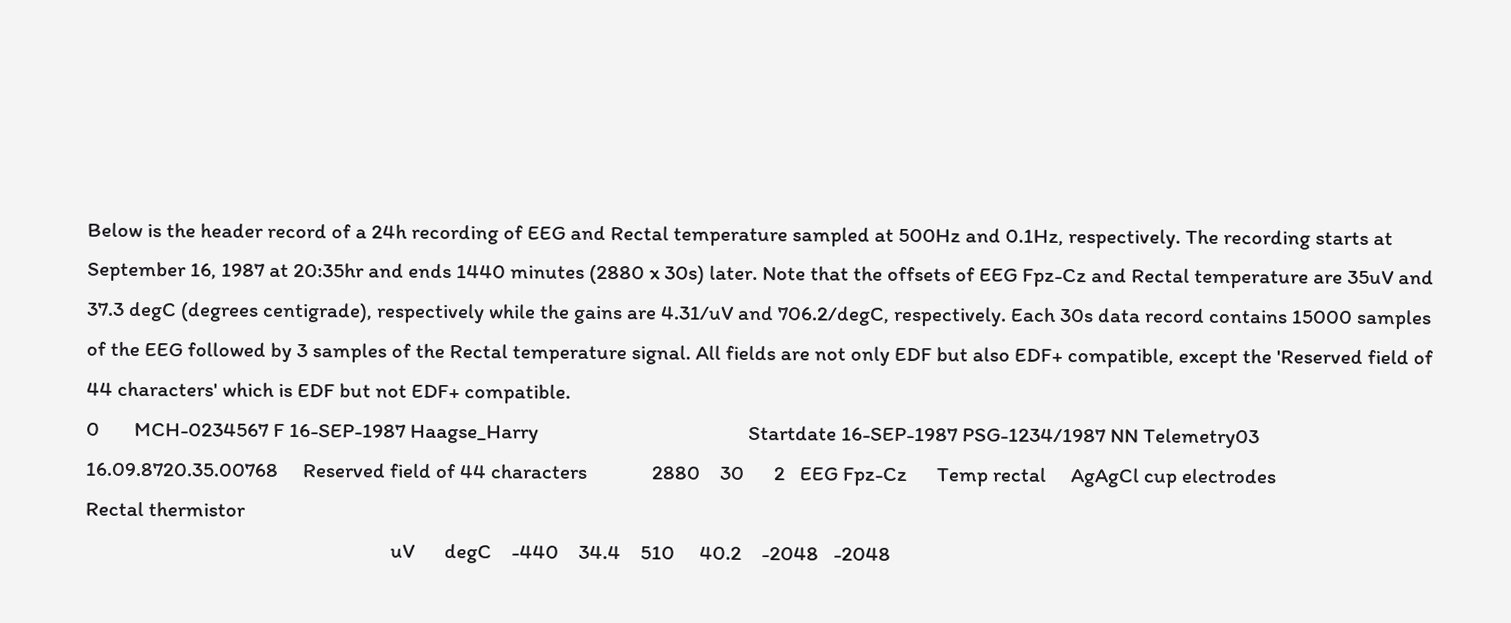Below is the header record of a 24h recording of EEG and Rectal temperature sampled at 500Hz and 0.1Hz, respectively. The recording starts at September 16, 1987 at 20:35hr and ends 1440 minutes (2880 x 30s) later. Note that the offsets of EEG Fpz-Cz and Rectal temperature are 35uV and 37.3 degC (degrees centigrade), respectively while the gains are 4.31/uV and 706.2/degC, respectively. Each 30s data record contains 15000 samples of the EEG followed by 3 samples of the Rectal temperature signal. All fields are not only EDF but also EDF+ compatible, except the 'Reserved field of 44 characters' which is EDF but not EDF+ compatible.
0       MCH-0234567 F 16-SEP-1987 Haagse_Harry                                          Startdate 16-SEP-1987 PSG-1234/1987 NN Telemetry03                              16.09.8720.35.00768     Reserved field of 44 characters             2880    30      2   EEG Fpz-Cz      Temp rectal     AgAgCl cup electrodes                                                           Rectal thermistor
                                                             uV      degC    -440    34.4    510     40.2    -2048   -2048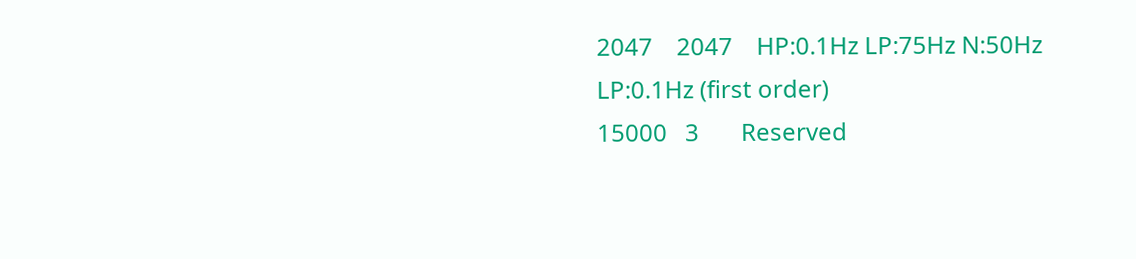2047    2047    HP:0.1Hz LP:75Hz N:50Hz                                                         LP:0.1Hz (first order)                                                          15000   3       Reserved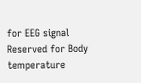for EEG signal        Reserved for Body temperature